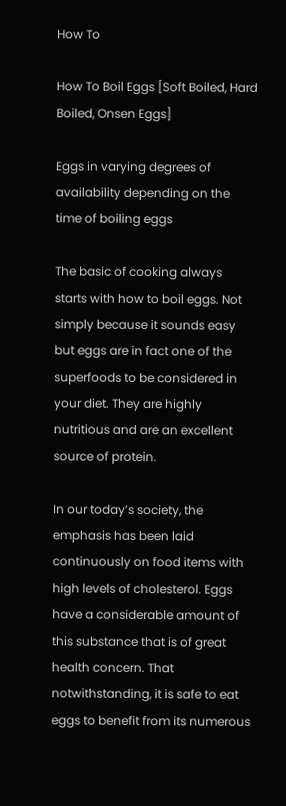How To

How To Boil Eggs [Soft Boiled, Hard Boiled, Onsen Eggs]

Eggs in varying degrees of availability depending on the time of boiling eggs

The basic of cooking always starts with how to boil eggs. Not simply because it sounds easy but eggs are in fact one of the superfoods to be considered in your diet. They are highly nutritious and are an excellent source of protein.

In our today’s society, the emphasis has been laid continuously on food items with high levels of cholesterol. Eggs have a considerable amount of this substance that is of great health concern. That notwithstanding, it is safe to eat eggs to benefit from its numerous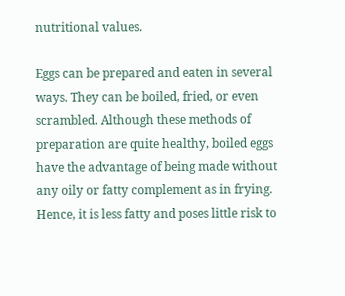nutritional values.

Eggs can be prepared and eaten in several ways. They can be boiled, fried, or even scrambled. Although these methods of preparation are quite healthy, boiled eggs have the advantage of being made without any oily or fatty complement as in frying. Hence, it is less fatty and poses little risk to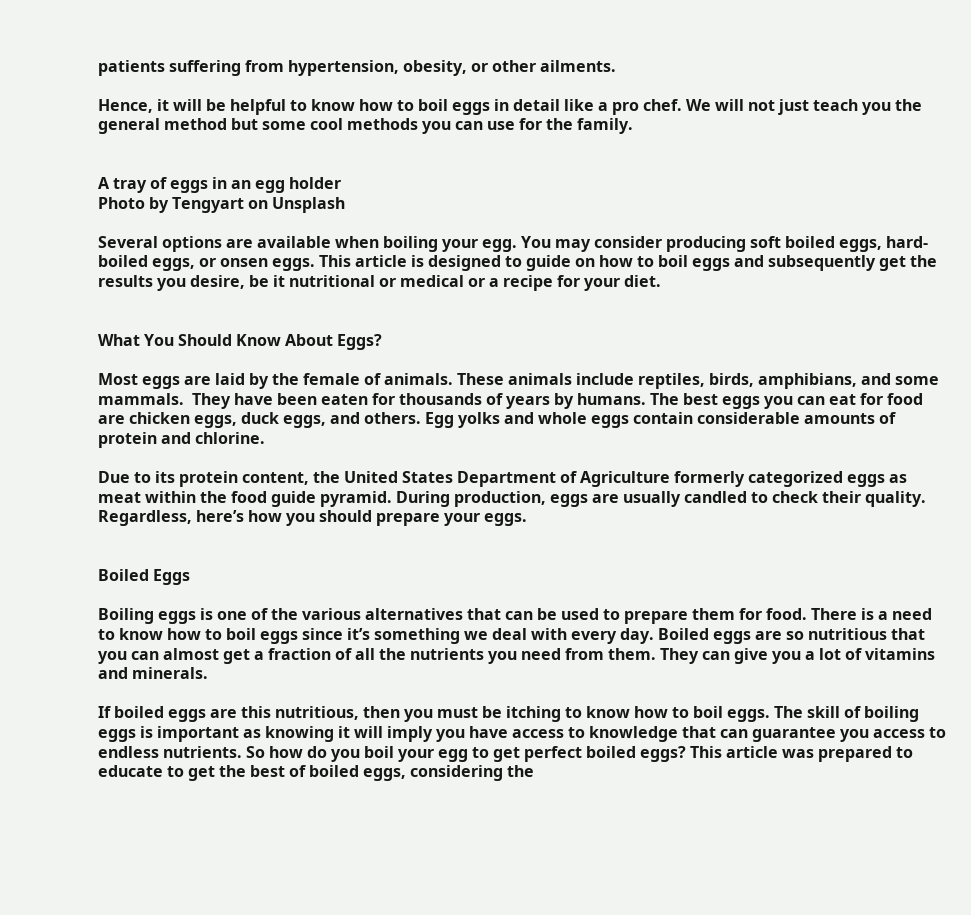patients suffering from hypertension, obesity, or other ailments.

Hence, it will be helpful to know how to boil eggs in detail like a pro chef. We will not just teach you the general method but some cool methods you can use for the family.


A tray of eggs in an egg holder
Photo by Tengyart on Unsplash

Several options are available when boiling your egg. You may consider producing soft boiled eggs, hard-boiled eggs, or onsen eggs. This article is designed to guide on how to boil eggs and subsequently get the results you desire, be it nutritional or medical or a recipe for your diet.


What You Should Know About Eggs?

Most eggs are laid by the female of animals. These animals include reptiles, birds, amphibians, and some mammals.  They have been eaten for thousands of years by humans. The best eggs you can eat for food are chicken eggs, duck eggs, and others. Egg yolks and whole eggs contain considerable amounts of protein and chlorine.

Due to its protein content, the United States Department of Agriculture formerly categorized eggs as meat within the food guide pyramid. During production, eggs are usually candled to check their quality. Regardless, here’s how you should prepare your eggs.


Boiled Eggs

Boiling eggs is one of the various alternatives that can be used to prepare them for food. There is a need to know how to boil eggs since it’s something we deal with every day. Boiled eggs are so nutritious that you can almost get a fraction of all the nutrients you need from them. They can give you a lot of vitamins and minerals.

If boiled eggs are this nutritious, then you must be itching to know how to boil eggs. The skill of boiling eggs is important as knowing it will imply you have access to knowledge that can guarantee you access to endless nutrients. So how do you boil your egg to get perfect boiled eggs? This article was prepared to educate to get the best of boiled eggs, considering the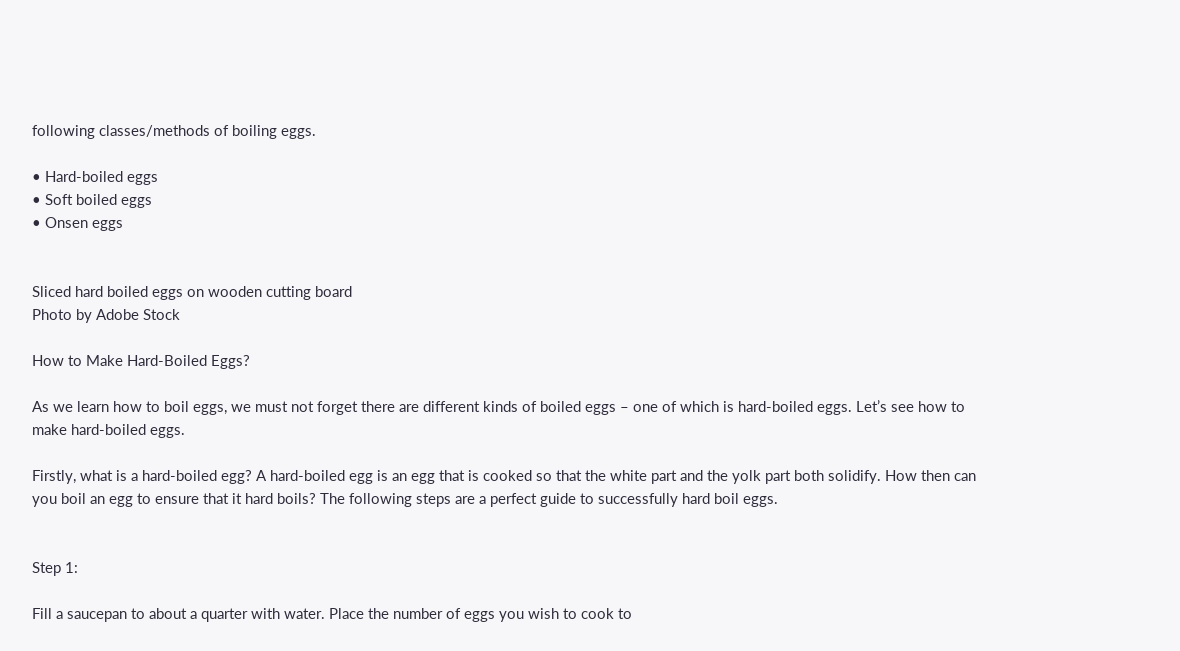following classes/methods of boiling eggs.

• Hard-boiled eggs
• Soft boiled eggs
• Onsen eggs


Sliced hard boiled eggs on wooden cutting board
Photo by Adobe Stock

How to Make Hard-Boiled Eggs?

As we learn how to boil eggs, we must not forget there are different kinds of boiled eggs – one of which is hard-boiled eggs. Let’s see how to make hard-boiled eggs.

Firstly, what is a hard-boiled egg? A hard-boiled egg is an egg that is cooked so that the white part and the yolk part both solidify. How then can you boil an egg to ensure that it hard boils? The following steps are a perfect guide to successfully hard boil eggs.


Step 1:

Fill a saucepan to about a quarter with water. Place the number of eggs you wish to cook to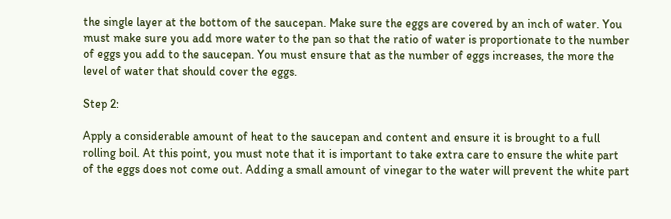the single layer at the bottom of the saucepan. Make sure the eggs are covered by an inch of water. You must make sure you add more water to the pan so that the ratio of water is proportionate to the number of eggs you add to the saucepan. You must ensure that as the number of eggs increases, the more the level of water that should cover the eggs.

Step 2:

Apply a considerable amount of heat to the saucepan and content and ensure it is brought to a full rolling boil. At this point, you must note that it is important to take extra care to ensure the white part of the eggs does not come out. Adding a small amount of vinegar to the water will prevent the white part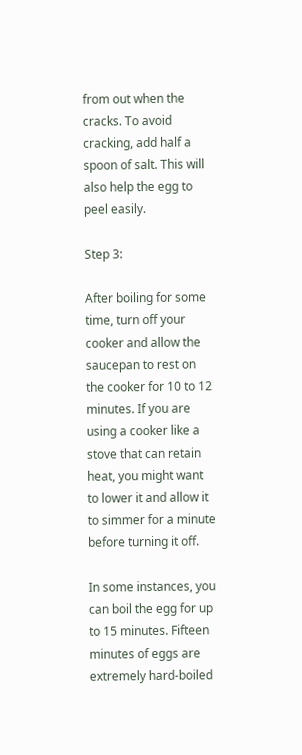from out when the cracks. To avoid cracking, add half a spoon of salt. This will also help the egg to peel easily.

Step 3:

After boiling for some time, turn off your cooker and allow the saucepan to rest on the cooker for 10 to 12 minutes. If you are using a cooker like a stove that can retain heat, you might want to lower it and allow it to simmer for a minute before turning it off.

In some instances, you can boil the egg for up to 15 minutes. Fifteen minutes of eggs are extremely hard-boiled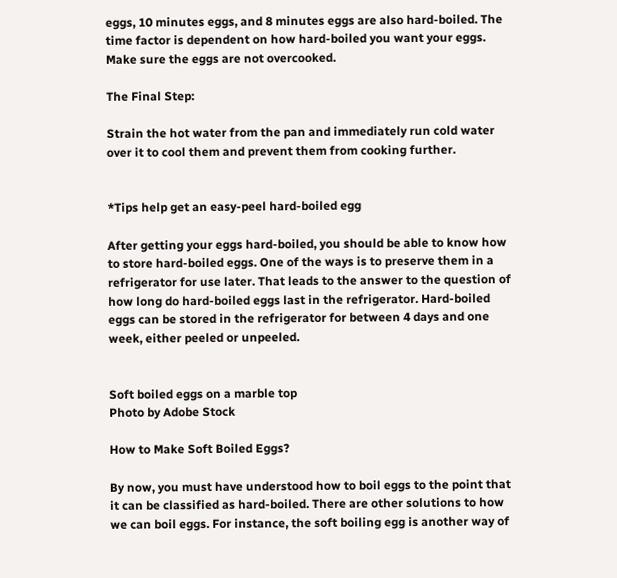eggs, 10 minutes eggs, and 8 minutes eggs are also hard-boiled. The time factor is dependent on how hard-boiled you want your eggs. Make sure the eggs are not overcooked.

The Final Step:

Strain the hot water from the pan and immediately run cold water over it to cool them and prevent them from cooking further.


*Tips help get an easy-peel hard-boiled egg

After getting your eggs hard-boiled, you should be able to know how to store hard-boiled eggs. One of the ways is to preserve them in a refrigerator for use later. That leads to the answer to the question of how long do hard-boiled eggs last in the refrigerator. Hard-boiled eggs can be stored in the refrigerator for between 4 days and one week, either peeled or unpeeled.


Soft boiled eggs on a marble top
Photo by Adobe Stock

How to Make Soft Boiled Eggs?

By now, you must have understood how to boil eggs to the point that it can be classified as hard-boiled. There are other solutions to how we can boil eggs. For instance, the soft boiling egg is another way of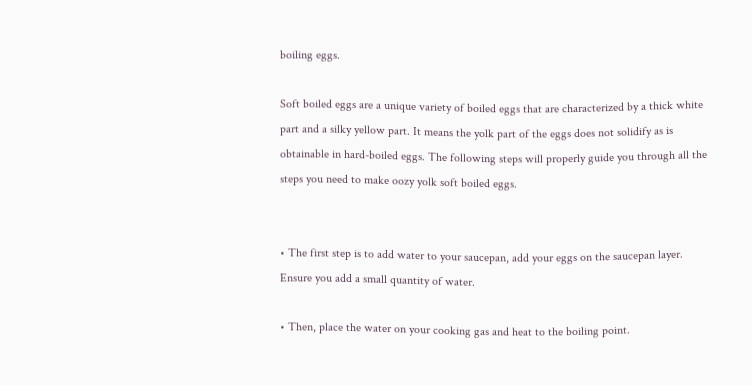boiling eggs.

Soft boiled eggs are a unique variety of boiled eggs that are characterized by a thick white part and a silky yellow part. It means the yolk part of the eggs does not solidify as is obtainable in hard-boiled eggs. The following steps will properly guide you through all the steps you need to make oozy yolk soft boiled eggs.


• The first step is to add water to your saucepan, add your eggs on the saucepan layer. Ensure you add a small quantity of water.

• Then, place the water on your cooking gas and heat to the boiling point.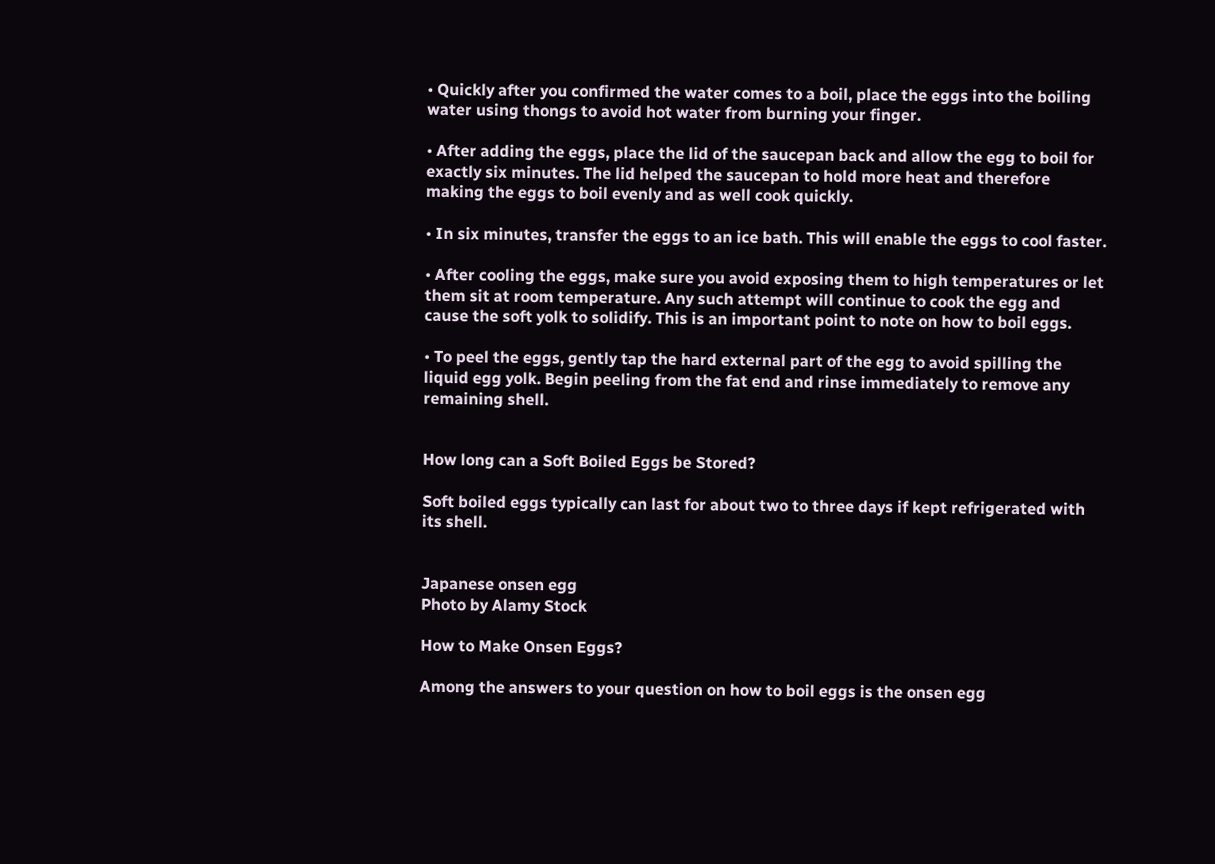• Quickly after you confirmed the water comes to a boil, place the eggs into the boiling water using thongs to avoid hot water from burning your finger.

• After adding the eggs, place the lid of the saucepan back and allow the egg to boil for exactly six minutes. The lid helped the saucepan to hold more heat and therefore making the eggs to boil evenly and as well cook quickly.

• In six minutes, transfer the eggs to an ice bath. This will enable the eggs to cool faster.

• After cooling the eggs, make sure you avoid exposing them to high temperatures or let them sit at room temperature. Any such attempt will continue to cook the egg and cause the soft yolk to solidify. This is an important point to note on how to boil eggs.

• To peel the eggs, gently tap the hard external part of the egg to avoid spilling the liquid egg yolk. Begin peeling from the fat end and rinse immediately to remove any remaining shell.


How long can a Soft Boiled Eggs be Stored?

Soft boiled eggs typically can last for about two to three days if kept refrigerated with its shell.


Japanese onsen egg
Photo by Alamy Stock

How to Make Onsen Eggs?

Among the answers to your question on how to boil eggs is the onsen egg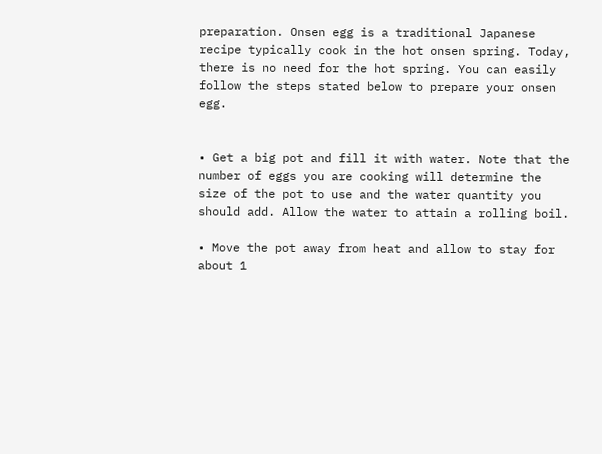preparation. Onsen egg is a traditional Japanese recipe typically cook in the hot onsen spring. Today, there is no need for the hot spring. You can easily follow the steps stated below to prepare your onsen egg.


• Get a big pot and fill it with water. Note that the number of eggs you are cooking will determine the size of the pot to use and the water quantity you should add. Allow the water to attain a rolling boil.

• Move the pot away from heat and allow to stay for about 1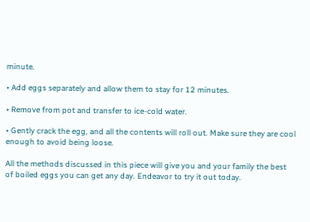minute.

• Add eggs separately and allow them to stay for 12 minutes.

• Remove from pot and transfer to ice-cold water.

• Gently crack the egg, and all the contents will roll out. Make sure they are cool enough to avoid being loose.

All the methods discussed in this piece will give you and your family the best of boiled eggs you can get any day. Endeavor to try it out today.